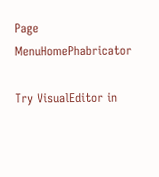Page MenuHomePhabricator

Try VisualEditor in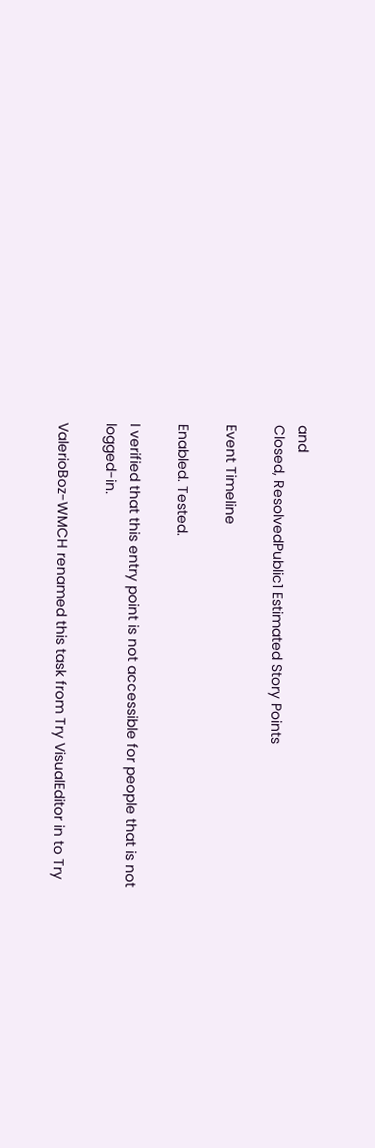and
Closed, ResolvedPublic1 Estimated Story Points

Event Timeline

Enabled. Tested.

I verified that this entry point is not accessible for people that is not logged-in.

ValerioBoz-WMCH renamed this task from Try VisualEditor in to Try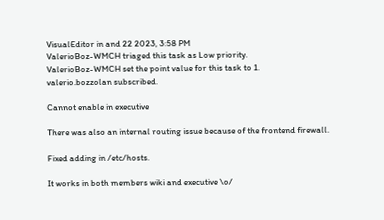VisualEditor in and 22 2023, 3:58 PM
ValerioBoz-WMCH triaged this task as Low priority.
ValerioBoz-WMCH set the point value for this task to 1.
valerio.bozzolan subscribed.

Cannot enable in executive

There was also an internal routing issue because of the frontend firewall.

Fixed adding in /etc/hosts.

It works in both members wiki and executive \o/